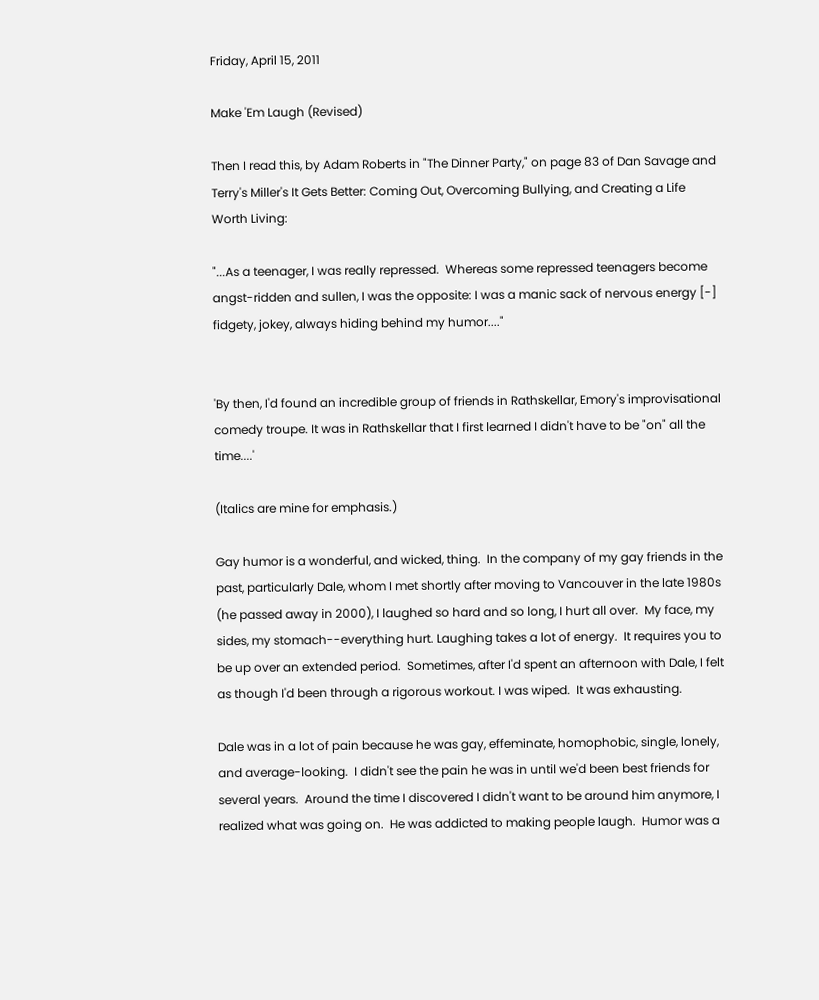Friday, April 15, 2011

Make 'Em Laugh (Revised)

Then I read this, by Adam Roberts in "The Dinner Party," on page 83 of Dan Savage and Terry's Miller's It Gets Better: Coming Out, Overcoming Bullying, and Creating a Life Worth Living:

"...As a teenager, I was really repressed.  Whereas some repressed teenagers become angst-ridden and sullen, I was the opposite: I was a manic sack of nervous energy [-] fidgety, jokey, always hiding behind my humor...."


'By then, I'd found an incredible group of friends in Rathskellar, Emory's improvisational comedy troupe. It was in Rathskellar that I first learned I didn't have to be "on" all the time....'

(Italics are mine for emphasis.)

Gay humor is a wonderful, and wicked, thing.  In the company of my gay friends in the past, particularly Dale, whom I met shortly after moving to Vancouver in the late 1980s (he passed away in 2000), I laughed so hard and so long, I hurt all over.  My face, my sides, my stomach--everything hurt. Laughing takes a lot of energy.  It requires you to be up over an extended period.  Sometimes, after I'd spent an afternoon with Dale, I felt as though I'd been through a rigorous workout. I was wiped.  It was exhausting.

Dale was in a lot of pain because he was gay, effeminate, homophobic, single, lonely, and average-looking.  I didn't see the pain he was in until we'd been best friends for several years.  Around the time I discovered I didn't want to be around him anymore, I realized what was going on.  He was addicted to making people laugh.  Humor was a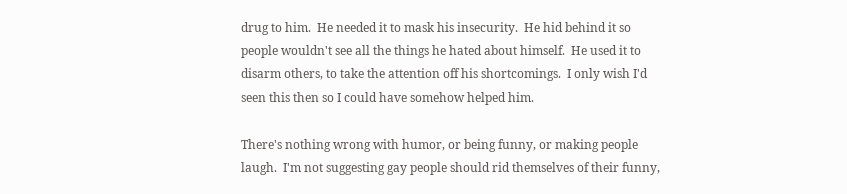drug to him.  He needed it to mask his insecurity.  He hid behind it so people wouldn't see all the things he hated about himself.  He used it to disarm others, to take the attention off his shortcomings.  I only wish I'd seen this then so I could have somehow helped him.

There's nothing wrong with humor, or being funny, or making people laugh.  I'm not suggesting gay people should rid themselves of their funny,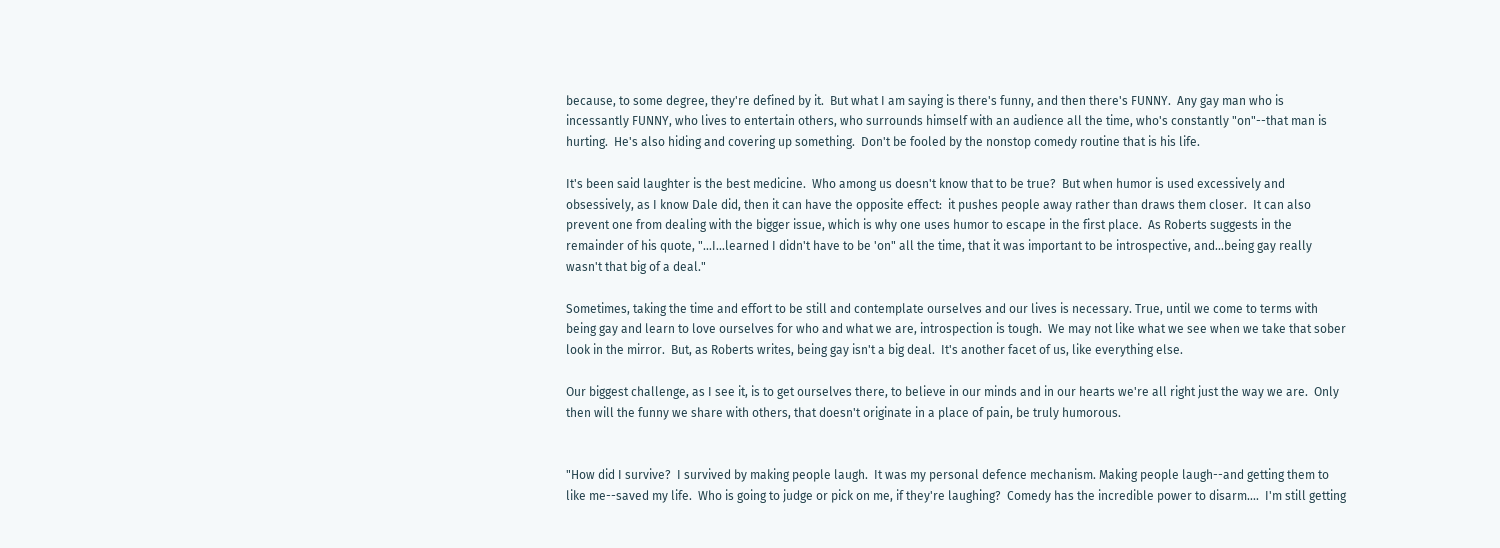because, to some degree, they're defined by it.  But what I am saying is there's funny, and then there's FUNNY.  Any gay man who is incessantly FUNNY, who lives to entertain others, who surrounds himself with an audience all the time, who's constantly "on"--that man is hurting.  He's also hiding and covering up something.  Don't be fooled by the nonstop comedy routine that is his life.

It's been said laughter is the best medicine.  Who among us doesn't know that to be true?  But when humor is used excessively and obsessively, as I know Dale did, then it can have the opposite effect:  it pushes people away rather than draws them closer.  It can also prevent one from dealing with the bigger issue, which is why one uses humor to escape in the first place.  As Roberts suggests in the remainder of his quote, "...I...learned I didn't have to be 'on" all the time, that it was important to be introspective, and...being gay really wasn't that big of a deal."

Sometimes, taking the time and effort to be still and contemplate ourselves and our lives is necessary. True, until we come to terms with being gay and learn to love ourselves for who and what we are, introspection is tough.  We may not like what we see when we take that sober look in the mirror.  But, as Roberts writes, being gay isn't a big deal.  It's another facet of us, like everything else.

Our biggest challenge, as I see it, is to get ourselves there, to believe in our minds and in our hearts we're all right just the way we are.  Only then will the funny we share with others, that doesn't originate in a place of pain, be truly humorous.


"How did I survive?  I survived by making people laugh.  It was my personal defence mechanism. Making people laugh--and getting them to like me--saved my life.  Who is going to judge or pick on me, if they're laughing?  Comedy has the incredible power to disarm....  I'm still getting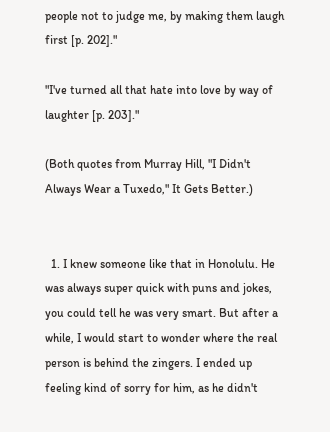people not to judge me, by making them laugh first [p. 202]."

"I've turned all that hate into love by way of laughter [p. 203]."

(Both quotes from Murray Hill, "I Didn't Always Wear a Tuxedo," It Gets Better.)


  1. I knew someone like that in Honolulu. He was always super quick with puns and jokes, you could tell he was very smart. But after a while, I would start to wonder where the real person is behind the zingers. I ended up feeling kind of sorry for him, as he didn't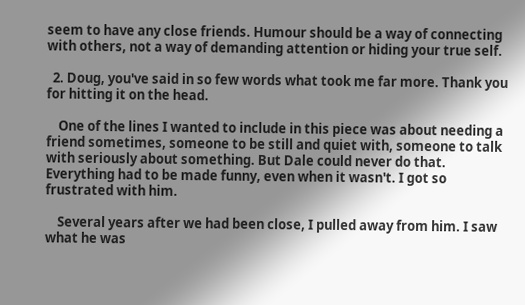seem to have any close friends. Humour should be a way of connecting with others, not a way of demanding attention or hiding your true self.

  2. Doug, you've said in so few words what took me far more. Thank you for hitting it on the head.

    One of the lines I wanted to include in this piece was about needing a friend sometimes, someone to be still and quiet with, someone to talk with seriously about something. But Dale could never do that. Everything had to be made funny, even when it wasn't. I got so frustrated with him.

    Several years after we had been close, I pulled away from him. I saw what he was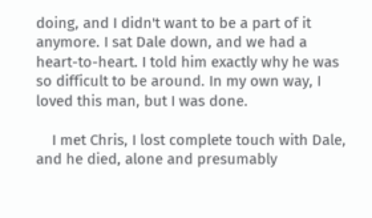doing, and I didn't want to be a part of it anymore. I sat Dale down, and we had a heart-to-heart. I told him exactly why he was so difficult to be around. In my own way, I loved this man, but I was done.

    I met Chris, I lost complete touch with Dale, and he died, alone and presumably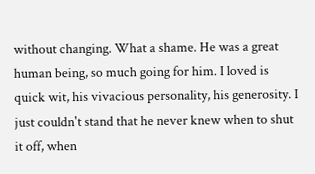without changing. What a shame. He was a great human being, so much going for him. I loved is quick wit, his vivacious personality, his generosity. I just couldn't stand that he never knew when to shut it off, when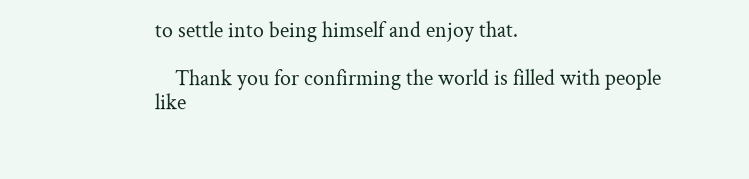to settle into being himself and enjoy that.

    Thank you for confirming the world is filled with people like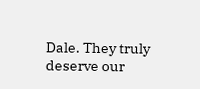Dale. They truly deserve our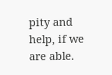pity and help, if we are able.